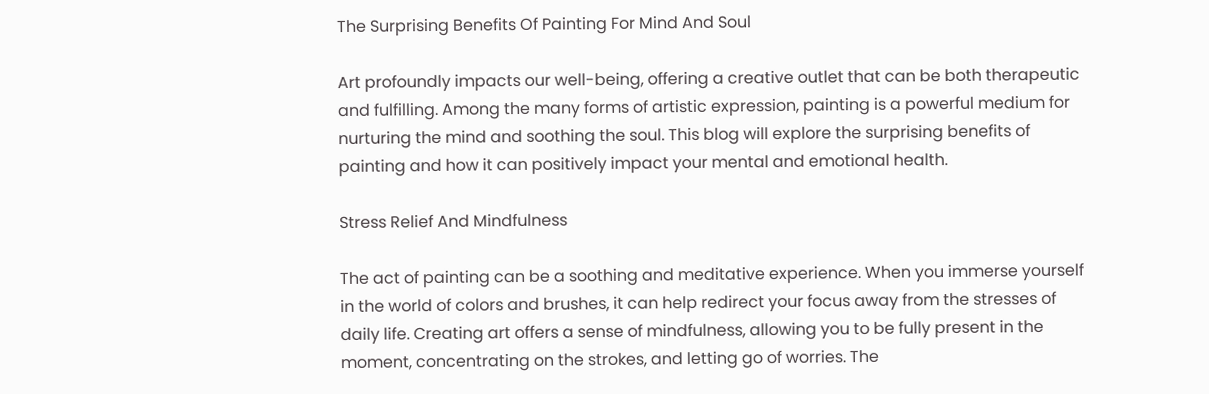The Surprising Benefits Of Painting For Mind And Soul

Art profoundly impacts our well-being, offering a creative outlet that can be both therapeutic and fulfilling. Among the many forms of artistic expression, painting is a powerful medium for nurturing the mind and soothing the soul. This blog will explore the surprising benefits of painting and how it can positively impact your mental and emotional health.

Stress Relief And Mindfulness

The act of painting can be a soothing and meditative experience. When you immerse yourself in the world of colors and brushes, it can help redirect your focus away from the stresses of daily life. Creating art offers a sense of mindfulness, allowing you to be fully present in the moment, concentrating on the strokes, and letting go of worries. The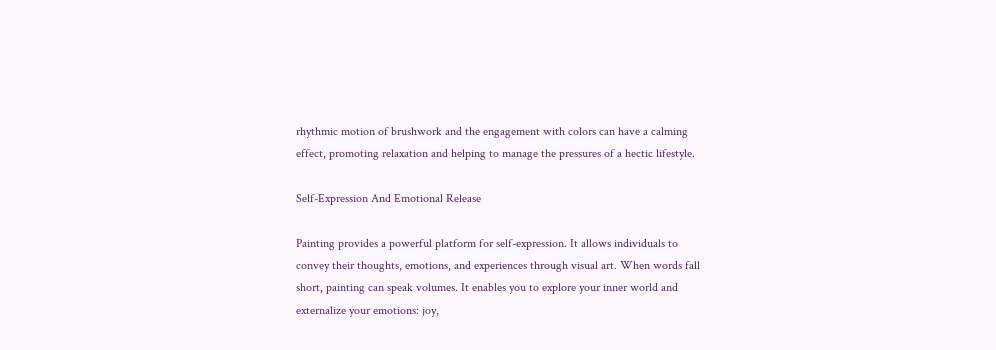rhythmic motion of brushwork and the engagement with colors can have a calming effect, promoting relaxation and helping to manage the pressures of a hectic lifestyle.

Self-Expression And Emotional Release

Painting provides a powerful platform for self-expression. It allows individuals to convey their thoughts, emotions, and experiences through visual art. When words fall short, painting can speak volumes. It enables you to explore your inner world and externalize your emotions: joy,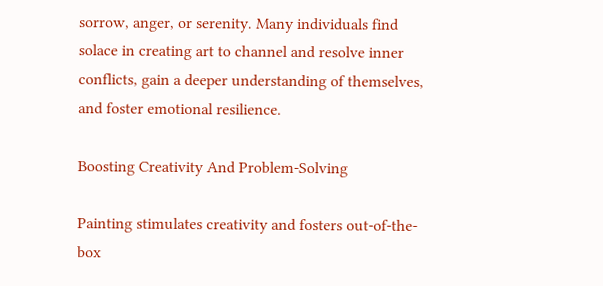sorrow, anger, or serenity. Many individuals find solace in creating art to channel and resolve inner conflicts, gain a deeper understanding of themselves, and foster emotional resilience.

Boosting Creativity And Problem-Solving

Painting stimulates creativity and fosters out-of-the-box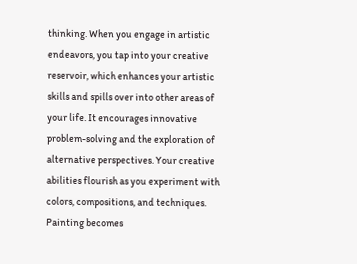thinking. When you engage in artistic endeavors, you tap into your creative reservoir, which enhances your artistic skills and spills over into other areas of your life. It encourages innovative problem-solving and the exploration of alternative perspectives. Your creative abilities flourish as you experiment with colors, compositions, and techniques. Painting becomes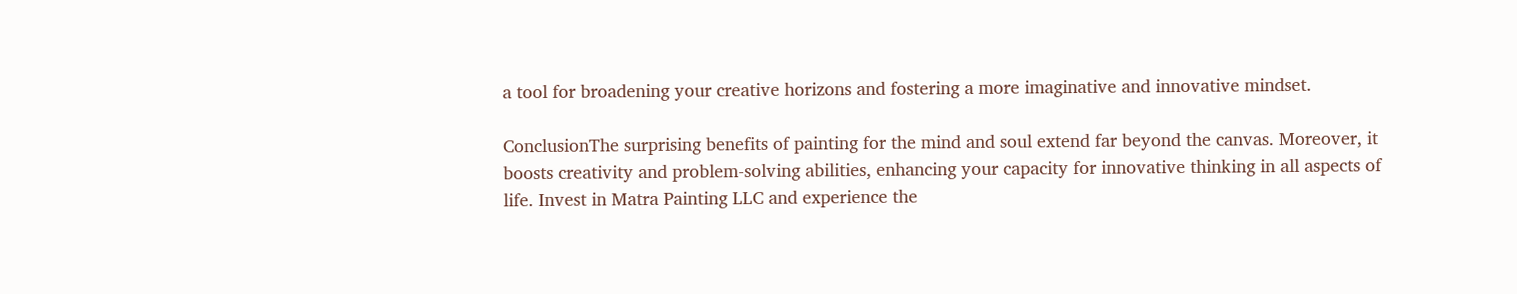a tool for broadening your creative horizons and fostering a more imaginative and innovative mindset.

ConclusionThe surprising benefits of painting for the mind and soul extend far beyond the canvas. Moreover, it boosts creativity and problem-solving abilities, enhancing your capacity for innovative thinking in all aspects of life. Invest in Matra Painting LLC and experience the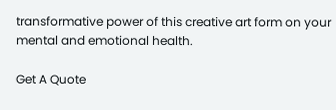transformative power of this creative art form on your mental and emotional health.

Get A Quote